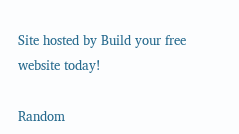Site hosted by Build your free website today!

Random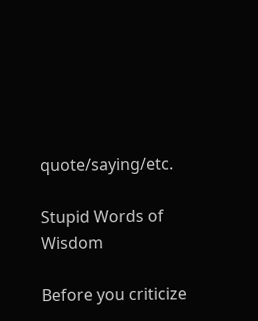quote/saying/etc.

Stupid Words of Wisdom

Before you criticize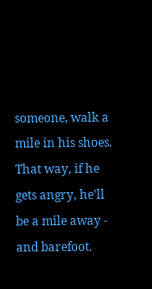someone, walk a mile in his shoes. That way, if he gets angry, he'll be a mile away - and barefoot.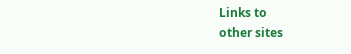Links to
other sites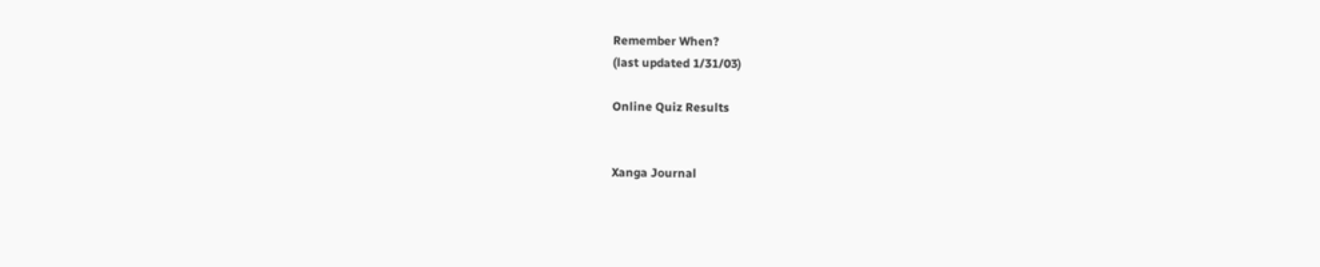Remember When?
(last updated 1/31/03)

Online Quiz Results


Xanga Journal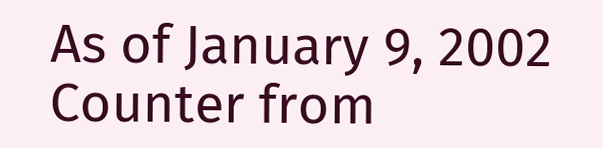As of January 9, 2002
Counter from